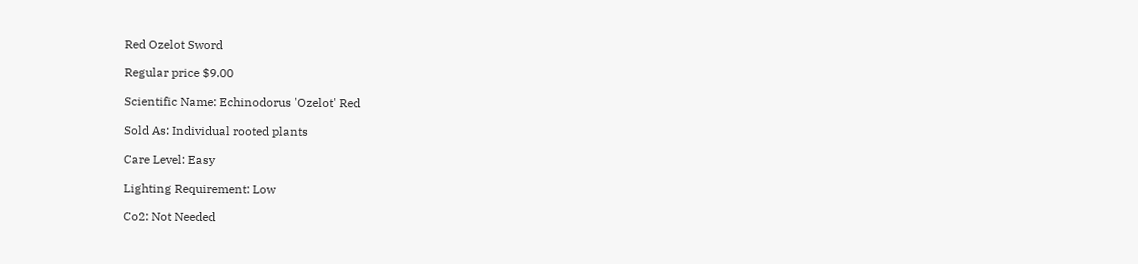Red Ozelot Sword

Regular price $9.00

Scientific Name: Echinodorus 'Ozelot' Red

Sold As: Individual rooted plants

Care Level: Easy

Lighting Requirement: Low

Co2: Not Needed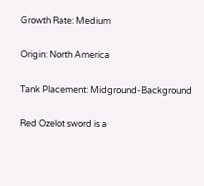Growth Rate: Medium

Origin: North America

Tank Placement: Midground-Background

Red Ozelot sword is a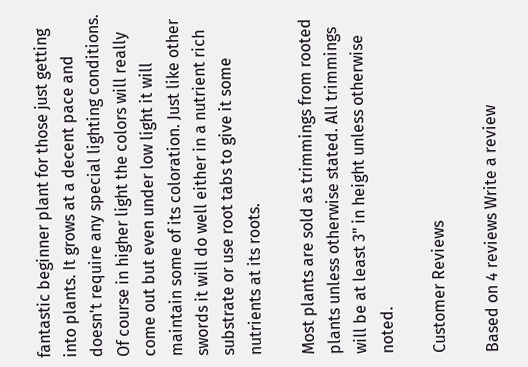fantastic beginner plant for those just getting into plants. It grows at a decent pace and doesn't require any special lighting conditions. Of course in higher light the colors will really come out but even under low light it will maintain some of its coloration. Just like other swords it will do well either in a nutrient rich substrate or use root tabs to give it some nutrients at its roots.

Most plants are sold as trimmings from rooted plants unless otherwise stated. All trimmings will be at least 3" in height unless otherwise noted.

Customer Reviews

Based on 4 reviews Write a review